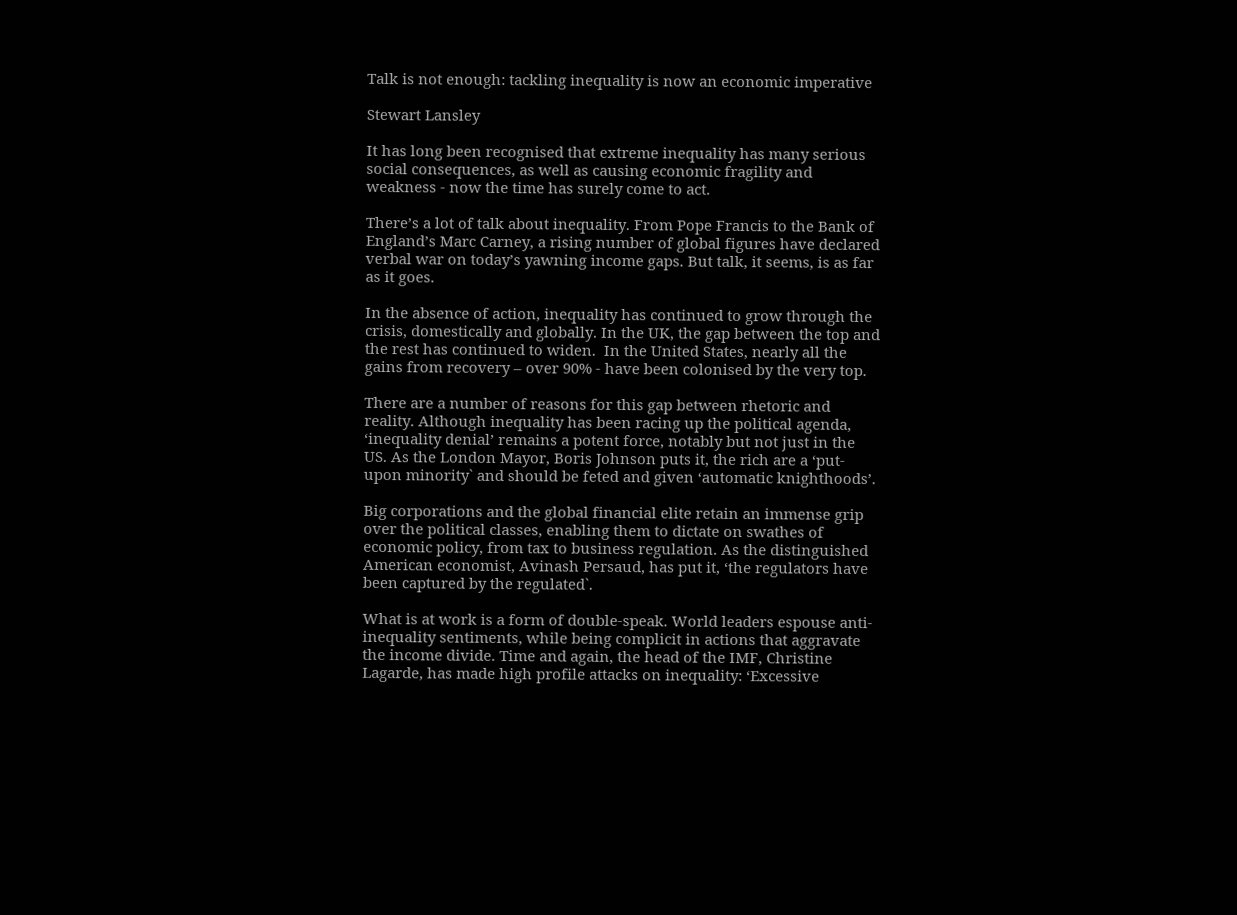Talk is not enough: tackling inequality is now an economic imperative

Stewart Lansley

It has long been recognised that extreme inequality has many serious social consequences, as well as causing economic fragility and weakness - now the time has surely come to act.

There’s a lot of talk about inequality. From Pope Francis to the Bank of England’s Marc Carney, a rising number of global figures have declared verbal war on today’s yawning income gaps. But talk, it seems, is as far as it goes.

In the absence of action, inequality has continued to grow through the crisis, domestically and globally. In the UK, the gap between the top and the rest has continued to widen.  In the United States, nearly all the gains from recovery – over 90% - have been colonised by the very top.

There are a number of reasons for this gap between rhetoric and reality. Although inequality has been racing up the political agenda, ‘inequality denial’ remains a potent force, notably but not just in the US. As the London Mayor, Boris Johnson puts it, the rich are a ‘put-upon minority` and should be feted and given ‘automatic knighthoods’.

Big corporations and the global financial elite retain an immense grip over the political classes, enabling them to dictate on swathes of economic policy, from tax to business regulation. As the distinguished American economist, Avinash Persaud, has put it, ‘the regulators have been captured by the regulated`.

What is at work is a form of double-speak. World leaders espouse anti-inequality sentiments, while being complicit in actions that aggravate the income divide. Time and again, the head of the IMF, Christine Lagarde, has made high profile attacks on inequality: ‘Excessive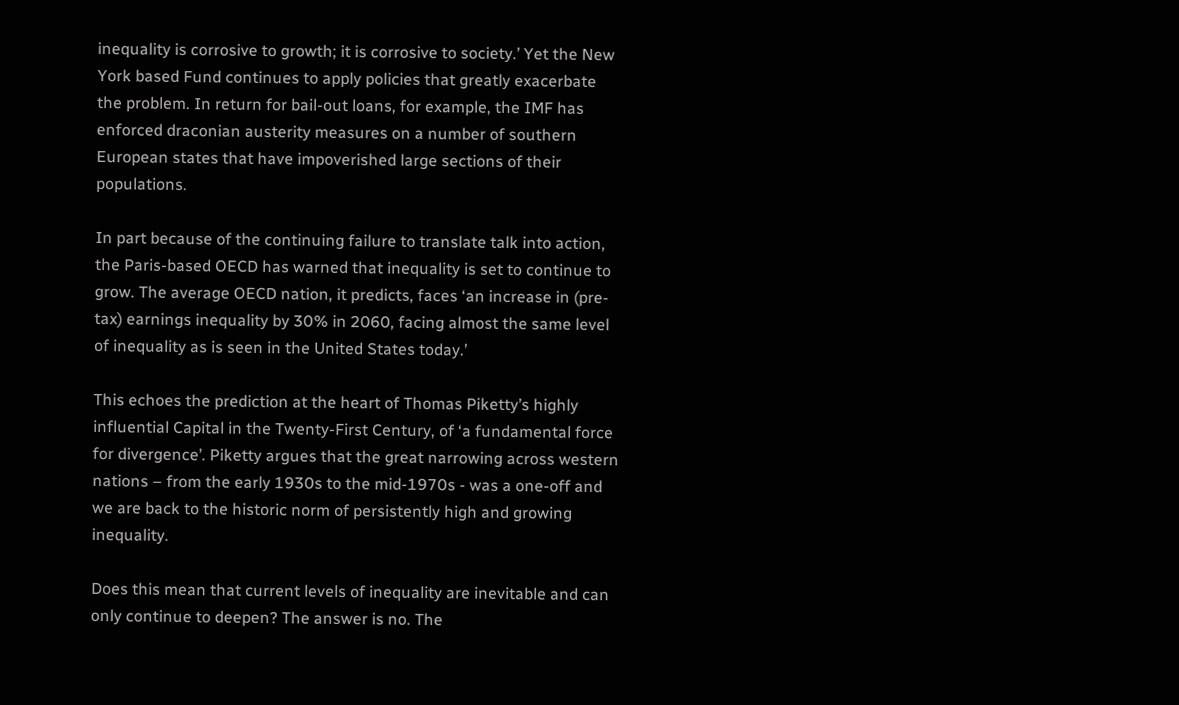inequality is corrosive to growth; it is corrosive to society.’ Yet the New York based Fund continues to apply policies that greatly exacerbate the problem. In return for bail-out loans, for example, the IMF has enforced draconian austerity measures on a number of southern European states that have impoverished large sections of their populations.

In part because of the continuing failure to translate talk into action, the Paris-based OECD has warned that inequality is set to continue to grow. The average OECD nation, it predicts, faces ‘an increase in (pre-tax) earnings inequality by 30% in 2060, facing almost the same level of inequality as is seen in the United States today.’

This echoes the prediction at the heart of Thomas Piketty’s highly influential Capital in the Twenty-First Century, of ‘a fundamental force for divergence’. Piketty argues that the great narrowing across western nations – from the early 1930s to the mid-1970s - was a one-off and we are back to the historic norm of persistently high and growing inequality.

Does this mean that current levels of inequality are inevitable and can only continue to deepen? The answer is no. The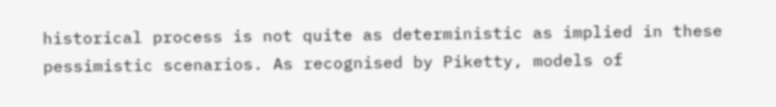historical process is not quite as deterministic as implied in these pessimistic scenarios. As recognised by Piketty, models of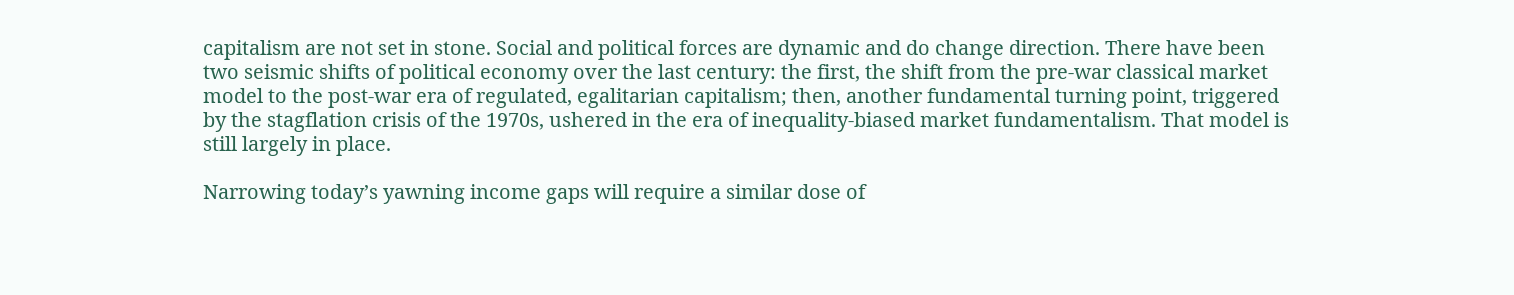capitalism are not set in stone. Social and political forces are dynamic and do change direction. There have been two seismic shifts of political economy over the last century: the first, the shift from the pre-war classical market model to the post-war era of regulated, egalitarian capitalism; then, another fundamental turning point, triggered by the stagflation crisis of the 1970s, ushered in the era of inequality-biased market fundamentalism. That model is still largely in place.

Narrowing today’s yawning income gaps will require a similar dose of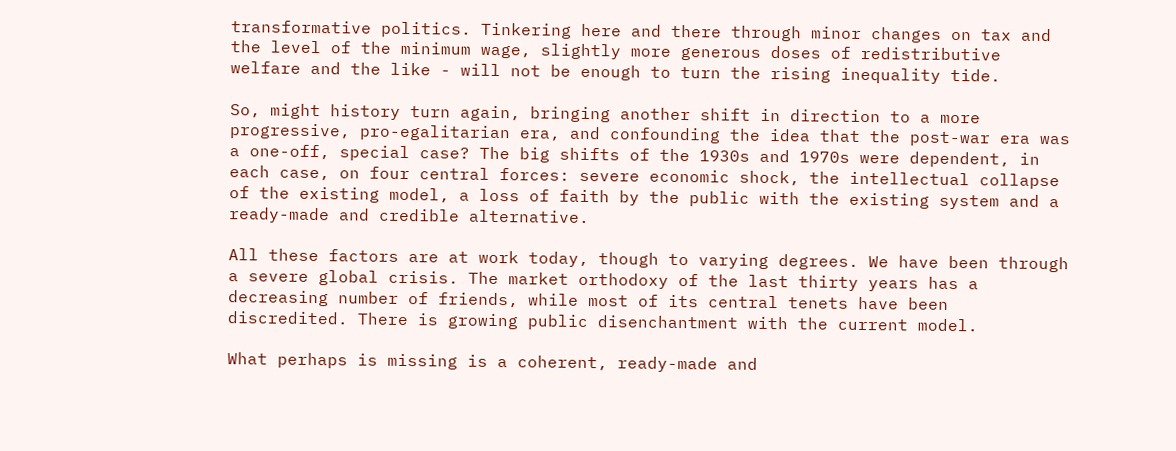transformative politics. Tinkering here and there through minor changes on tax and the level of the minimum wage, slightly more generous doses of redistributive welfare and the like - will not be enough to turn the rising inequality tide.

So, might history turn again, bringing another shift in direction to a more progressive, pro-egalitarian era, and confounding the idea that the post-war era was a one-off, special case? The big shifts of the 1930s and 1970s were dependent, in each case, on four central forces: severe economic shock, the intellectual collapse of the existing model, a loss of faith by the public with the existing system and a ready-made and credible alternative.

All these factors are at work today, though to varying degrees. We have been through a severe global crisis. The market orthodoxy of the last thirty years has a decreasing number of friends, while most of its central tenets have been discredited. There is growing public disenchantment with the current model.

What perhaps is missing is a coherent, ready-made and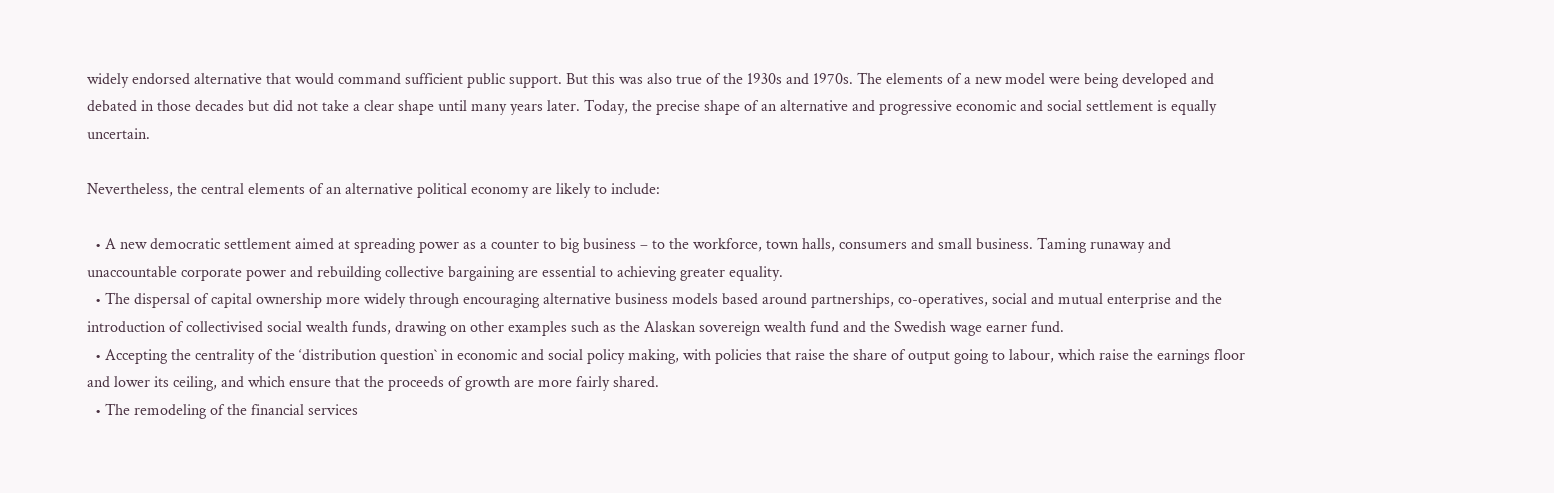widely endorsed alternative that would command sufficient public support. But this was also true of the 1930s and 1970s. The elements of a new model were being developed and debated in those decades but did not take a clear shape until many years later. Today, the precise shape of an alternative and progressive economic and social settlement is equally uncertain.

Nevertheless, the central elements of an alternative political economy are likely to include:

  • A new democratic settlement aimed at spreading power as a counter to big business – to the workforce, town halls, consumers and small business. Taming runaway and unaccountable corporate power and rebuilding collective bargaining are essential to achieving greater equality.
  • The dispersal of capital ownership more widely through encouraging alternative business models based around partnerships, co-operatives, social and mutual enterprise and the introduction of collectivised social wealth funds, drawing on other examples such as the Alaskan sovereign wealth fund and the Swedish wage earner fund.
  • Accepting the centrality of the ‘distribution question` in economic and social policy making, with policies that raise the share of output going to labour, which raise the earnings floor and lower its ceiling, and which ensure that the proceeds of growth are more fairly shared.
  • The remodeling of the financial services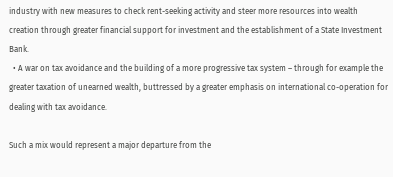industry with new measures to check rent-seeking activity and steer more resources into wealth creation through greater financial support for investment and the establishment of a State Investment Bank.
  • A war on tax avoidance and the building of a more progressive tax system – through for example the greater taxation of unearned wealth, buttressed by a greater emphasis on international co-operation for dealing with tax avoidance.

Such a mix would represent a major departure from the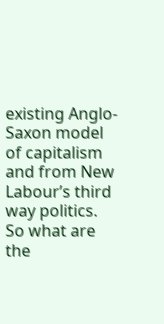existing Anglo-Saxon model of capitalism and from New Labour’s third way politics.  So what are the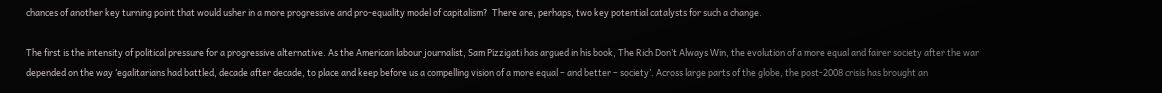chances of another key turning point that would usher in a more progressive and pro-equality model of capitalism?  There are, perhaps, two key potential catalysts for such a change.

The first is the intensity of political pressure for a progressive alternative. As the American labour journalist, Sam Pizzigati has argued in his book, The Rich Don’t Always Win, the evolution of a more equal and fairer society after the war depended on the way ‘egalitarians had battled, decade after decade, to place and keep before us a compelling vision of a more equal – and better – society’. Across large parts of the globe, the post-2008 crisis has brought an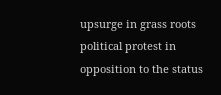upsurge in grass roots political protest in opposition to the status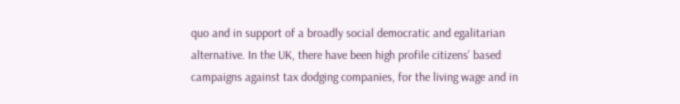quo and in support of a broadly social democratic and egalitarian alternative. In the UK, there have been high profile citizens’ based campaigns against tax dodging companies, for the living wage and in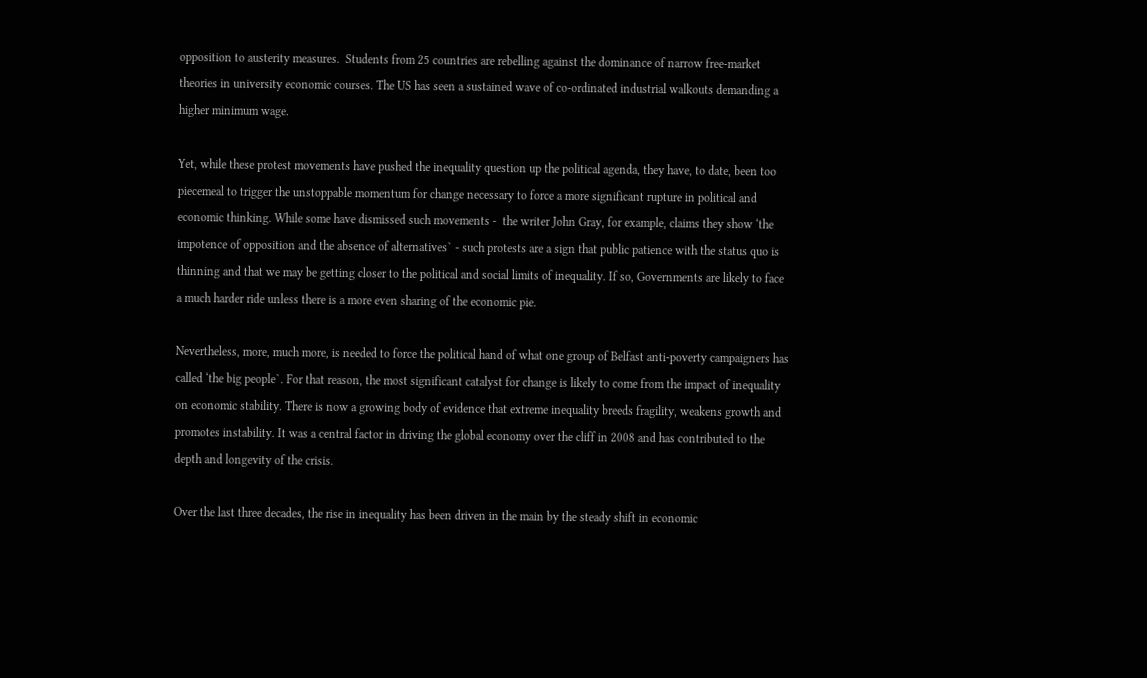opposition to austerity measures.  Students from 25 countries are rebelling against the dominance of narrow free-market theories in university economic courses. The US has seen a sustained wave of co-ordinated industrial walkouts demanding a higher minimum wage.

Yet, while these protest movements have pushed the inequality question up the political agenda, they have, to date, been too piecemeal to trigger the unstoppable momentum for change necessary to force a more significant rupture in political and economic thinking. While some have dismissed such movements -  the writer John Gray, for example, claims they show ‘the impotence of opposition and the absence of alternatives` - such protests are a sign that public patience with the status quo is thinning and that we may be getting closer to the political and social limits of inequality. If so, Governments are likely to face a much harder ride unless there is a more even sharing of the economic pie.

Nevertheless, more, much more, is needed to force the political hand of what one group of Belfast anti-poverty campaigners has called ‘the big people`. For that reason, the most significant catalyst for change is likely to come from the impact of inequality on economic stability. There is now a growing body of evidence that extreme inequality breeds fragility, weakens growth and promotes instability. It was a central factor in driving the global economy over the cliff in 2008 and has contributed to the depth and longevity of the crisis.

Over the last three decades, the rise in inequality has been driven in the main by the steady shift in economic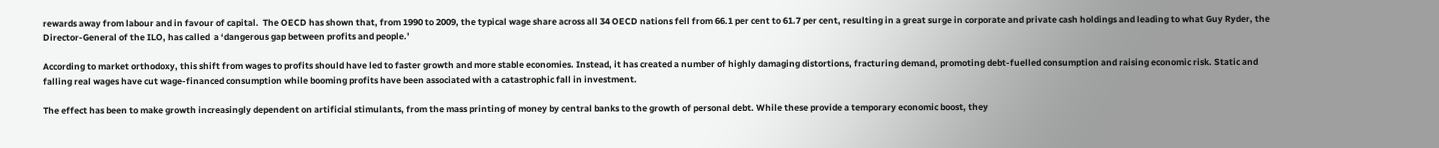rewards away from labour and in favour of capital.  The OECD has shown that, from 1990 to 2009, the typical wage share across all 34 OECD nations fell from 66.1 per cent to 61.7 per cent, resulting in a great surge in corporate and private cash holdings and leading to what Guy Ryder, the Director-General of the ILO, has called  a ‘dangerous gap between profits and people.’

According to market orthodoxy, this shift from wages to profits should have led to faster growth and more stable economies. Instead, it has created a number of highly damaging distortions, fracturing demand, promoting debt-fuelled consumption and raising economic risk. Static and falling real wages have cut wage-financed consumption while booming profits have been associated with a catastrophic fall in investment.

The effect has been to make growth increasingly dependent on artificial stimulants, from the mass printing of money by central banks to the growth of personal debt. While these provide a temporary economic boost, they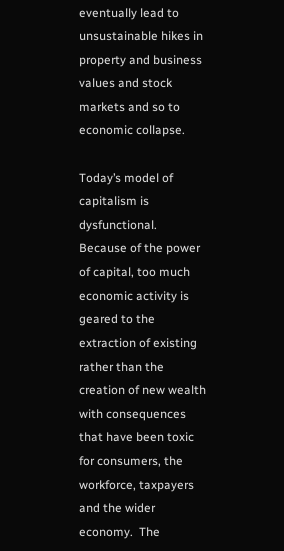eventually lead to unsustainable hikes in property and business values and stock markets and so to economic collapse.

Today’s model of capitalism is dysfunctional.  Because of the power of capital, too much economic activity is geared to the extraction of existing rather than the creation of new wealth with consequences that have been toxic for consumers, the workforce, taxpayers and the wider economy.  The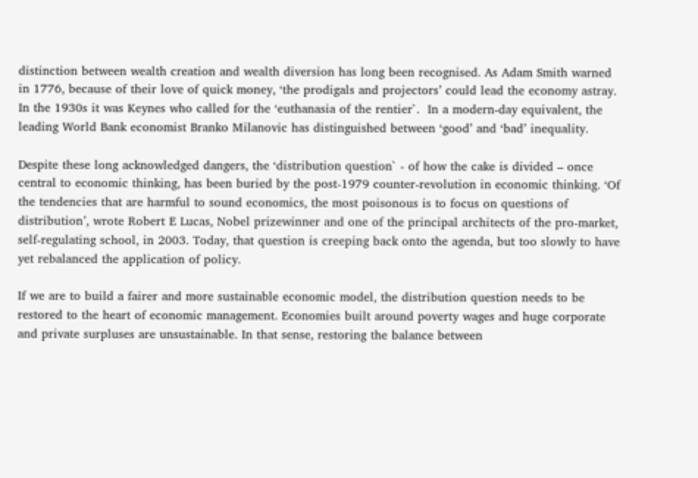distinction between wealth creation and wealth diversion has long been recognised. As Adam Smith warned in 1776, because of their love of quick money, ‘the prodigals and projectors’ could lead the economy astray. In the 1930s it was Keynes who called for the ‘euthanasia of the rentier`.  In a modern-day equivalent, the leading World Bank economist Branko Milanovic has distinguished between ‘good’ and ‘bad’ inequality.

Despite these long acknowledged dangers, the ‘distribution question` - of how the cake is divided – once central to economic thinking, has been buried by the post-1979 counter-revolution in economic thinking. ‘Of the tendencies that are harmful to sound economics, the most poisonous is to focus on questions of distribution’, wrote Robert E Lucas, Nobel prizewinner and one of the principal architects of the pro-market, self-regulating school, in 2003. Today, that question is creeping back onto the agenda, but too slowly to have yet rebalanced the application of policy.

If we are to build a fairer and more sustainable economic model, the distribution question needs to be restored to the heart of economic management. Economies built around poverty wages and huge corporate and private surpluses are unsustainable. In that sense, restoring the balance between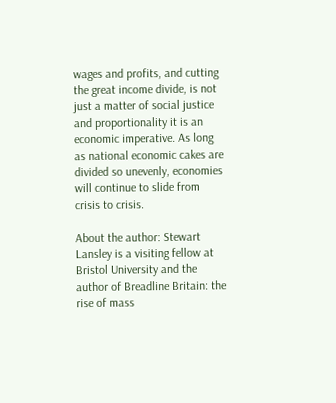wages and profits, and cutting the great income divide, is not just a matter of social justice and proportionality it is an economic imperative. As long as national economic cakes are divided so unevenly, economies will continue to slide from crisis to crisis.

About the author: Stewart Lansley is a visiting fellow at Bristol University and the author of Breadline Britain: the rise of mass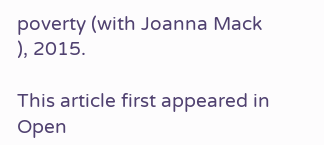poverty (with Joanna Mack ), 2015.

This article first appeared in Open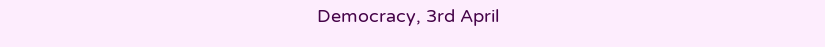Democracy, 3rd April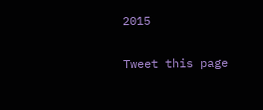2015

Tweet this page